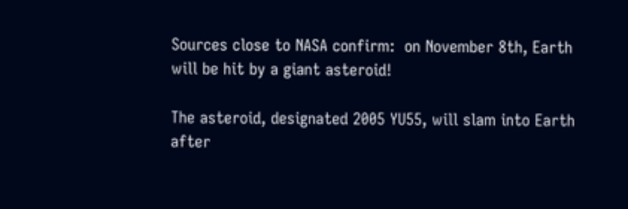Sources close to NASA confirm:  on November 8th, Earth will be hit by a giant asteroid!

The asteroid, designated 2005 YU55, will slam into Earth after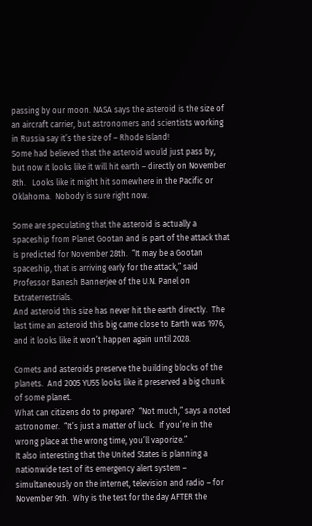passing by our moon. NASA says the asteroid is the size of an aircraft carrier, but astronomers and scientists working in Russia say it’s the size of – Rhode Island!
Some had believed that the asteroid would just pass by, but now it looks like it will hit earth – directly on November 8th.   Looks like it might hit somewhere in the Pacific or Oklahoma.  Nobody is sure right now.

Some are speculating that the asteroid is actually a spaceship from Planet Gootan and is part of the attack that is predicted for November 28th.  “It may be a Gootan spaceship, that is arriving early for the attack,” said Professor Banesh Bannerjee of the U.N. Panel on Extraterrestrials.
And asteroid this size has never hit the earth directly.  The last time an asteroid this big came close to Earth was 1976, and it looks like it won’t happen again until 2028.

Comets and asteroids preserve the building blocks of the planets.  And 2005 YU55 looks like it preserved a big chunk of some planet.
What can citizens do to prepare?  “Not much,” says a noted astronomer.  “It’s just a matter of luck.  If you’re in the wrong place at the wrong time, you’ll vaporize.”
It also interesting that the United States is planning a nationwide test of its emergency alert system – simultaneously on the internet, television and radio – for November 9th.  Why is the test for the day AFTER the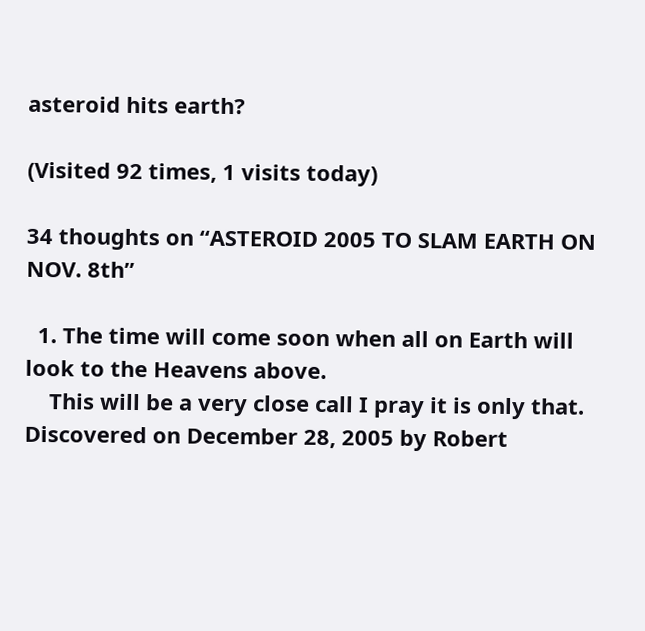asteroid hits earth?

(Visited 92 times, 1 visits today)

34 thoughts on “ASTEROID 2005 TO SLAM EARTH ON NOV. 8th”

  1. The time will come soon when all on Earth will look to the Heavens above.
    This will be a very close call I pray it is only that. Discovered on December 28, 2005 by Robert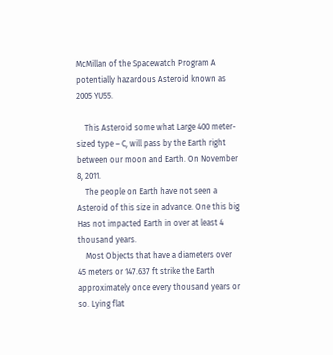McMillan of the Spacewatch Program A potentially hazardous Asteroid known as 2005 YU55.

    This Asteroid some what Large 400 meter-sized type – C, will pass by the Earth right between our moon and Earth. On November 8, 2011.
    The people on Earth have not seen a Asteroid of this size in advance. One this big Has not impacted Earth in over at least 4 thousand years.
    Most Objects that have a diameters over 45 meters or 147.637 ft strike the Earth approximately once every thousand years or so. Lying flat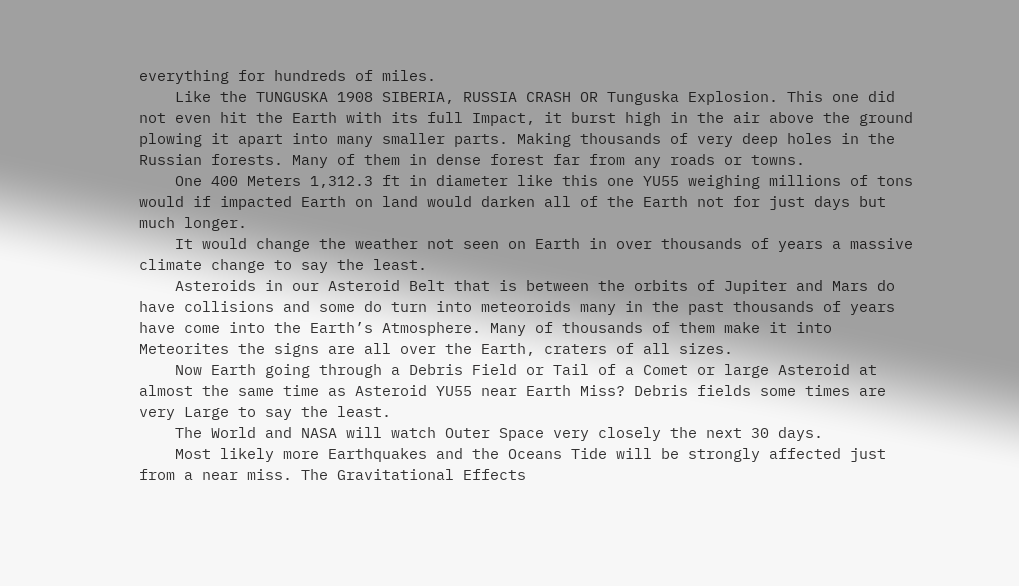everything for hundreds of miles.
    Like the TUNGUSKA 1908 SIBERIA, RUSSIA CRASH OR Tunguska Explosion. This one did not even hit the Earth with its full Impact, it burst high in the air above the ground plowing it apart into many smaller parts. Making thousands of very deep holes in the Russian forests. Many of them in dense forest far from any roads or towns.
    One 400 Meters 1,312.3 ft in diameter like this one YU55 weighing millions of tons would if impacted Earth on land would darken all of the Earth not for just days but much longer.
    It would change the weather not seen on Earth in over thousands of years a massive climate change to say the least.
    Asteroids in our Asteroid Belt that is between the orbits of Jupiter and Mars do have collisions and some do turn into meteoroids many in the past thousands of years have come into the Earth’s Atmosphere. Many of thousands of them make it into Meteorites the signs are all over the Earth, craters of all sizes.
    Now Earth going through a Debris Field or Tail of a Comet or large Asteroid at almost the same time as Asteroid YU55 near Earth Miss? Debris fields some times are very Large to say the least.
    The World and NASA will watch Outer Space very closely the next 30 days.
    Most likely more Earthquakes and the Oceans Tide will be strongly affected just from a near miss. The Gravitational Effects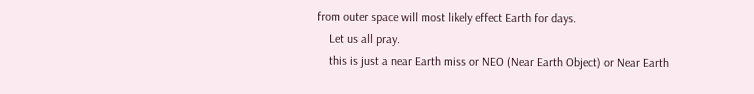from outer space will most likely effect Earth for days.
    Let us all pray.
    this is just a near Earth miss or NEO (Near Earth Object) or Near Earth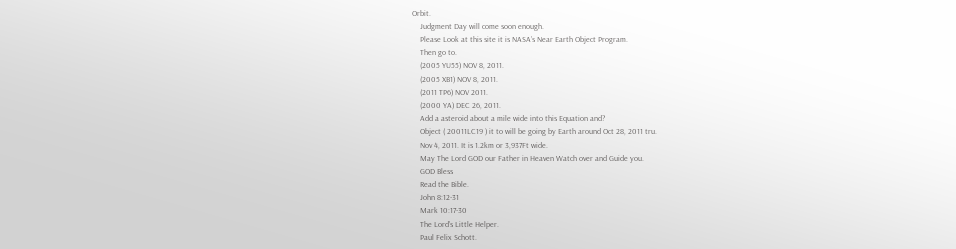Orbit.
    Judgment Day will come soon enough.
    Please Look at this site it is NASA’s Near Earth Object Program.
    Then go to.
    (2005 YU55) NOV 8, 2011.
    (2005 XB1) NOV 8, 2011.
    (2011 TP6) NOV 2011.
    (2000 YA) DEC 26, 2011.
    Add a asteroid about a mile wide into this Equation and?
    Object ( 20011LC19 ) it to will be going by Earth around Oct 28, 2011 tru.
    Nov 4, 2011. It is 1.2km or 3,937Ft wide.
    May The Lord GOD our Father in Heaven Watch over and Guide you.
    GOD Bless
    Read the Bible.
    John 8:12-31
    Mark 10:17-30
    The Lord’s Little Helper.
    Paul Felix Schott.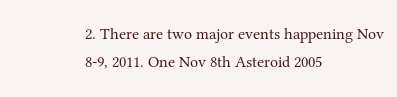2. There are two major events happening Nov 8-9, 2011. One Nov 8th Asteroid 2005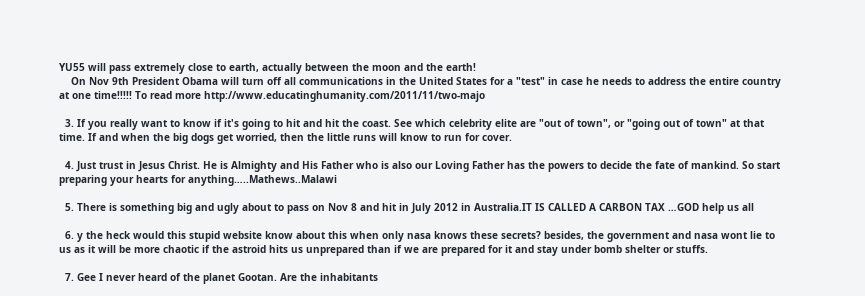YU55 will pass extremely close to earth, actually between the moon and the earth!
    On Nov 9th President Obama will turn off all communications in the United States for a "test" in case he needs to address the entire country at one time!!!!! To read more http://www.educatinghumanity.com/2011/11/two-majo

  3. If you really want to know if it's going to hit and hit the coast. See which celebrity elite are "out of town", or "going out of town" at that time. If and when the big dogs get worried, then the little runs will know to run for cover.

  4. Just trust in Jesus Christ. He is Almighty and His Father who is also our Loving Father has the powers to decide the fate of mankind. So start preparing your hearts for anything…..Mathews..Malawi

  5. There is something big and ugly about to pass on Nov 8 and hit in July 2012 in Australia.IT IS CALLED A CARBON TAX …GOD help us all

  6. y the heck would this stupid website know about this when only nasa knows these secrets? besides, the government and nasa wont lie to us as it will be more chaotic if the astroid hits us unprepared than if we are prepared for it and stay under bomb shelter or stuffs.

  7. Gee I never heard of the planet Gootan. Are the inhabitants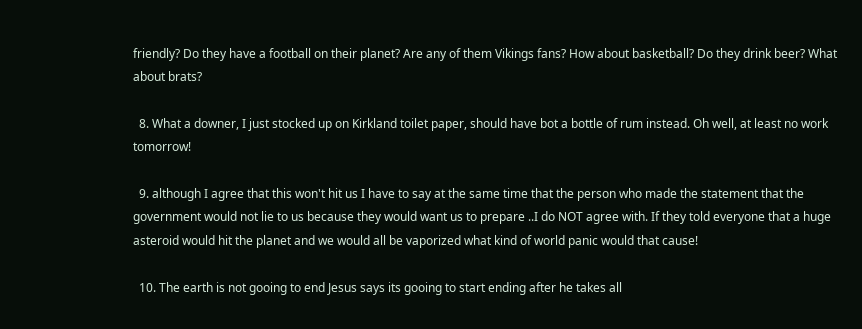friendly? Do they have a football on their planet? Are any of them Vikings fans? How about basketball? Do they drink beer? What about brats?

  8. What a downer, I just stocked up on Kirkland toilet paper, should have bot a bottle of rum instead. Oh well, at least no work tomorrow!

  9. although I agree that this won't hit us I have to say at the same time that the person who made the statement that the government would not lie to us because they would want us to prepare ..I do NOT agree with. If they told everyone that a huge asteroid would hit the planet and we would all be vaporized what kind of world panic would that cause!

  10. The earth is not gooing to end Jesus says its gooing to start ending after he takes all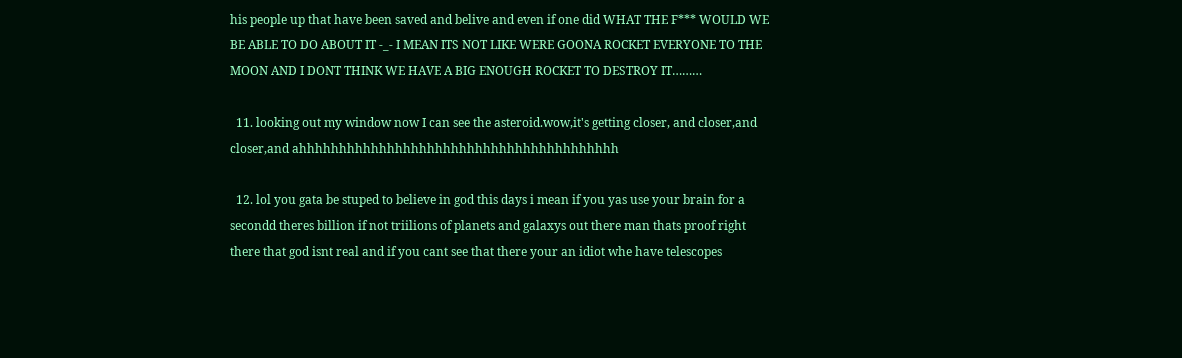his people up that have been saved and belive and even if one did WHAT THE F*** WOULD WE BE ABLE TO DO ABOUT IT -_- I MEAN ITS NOT LIKE WERE GOONA ROCKET EVERYONE TO THE MOON AND I DONT THINK WE HAVE A BIG ENOUGH ROCKET TO DESTROY IT………

  11. looking out my window now I can see the asteroid.wow,it's getting closer, and closer,and closer,and ahhhhhhhhhhhhhhhhhhhhhhhhhhhhhhhhhhhhhhhh

  12. lol you gata be stuped to believe in god this days i mean if you yas use your brain for a secondd theres billion if not triilions of planets and galaxys out there man thats proof right there that god isnt real and if you cant see that there your an idiot whe have telescopes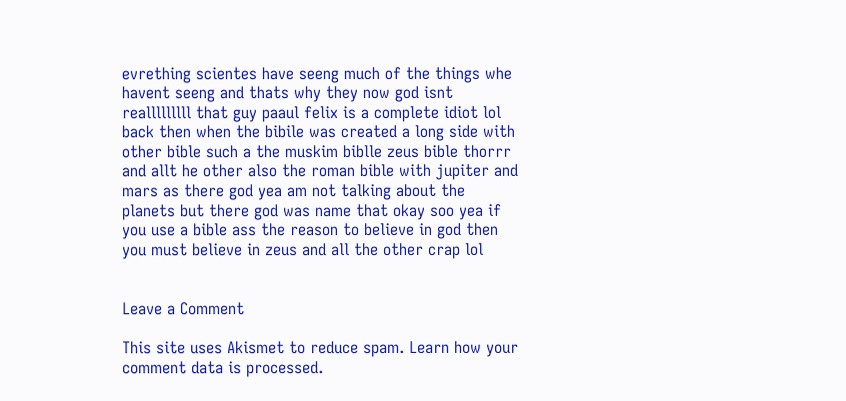evrething scientes have seeng much of the things whe havent seeng and thats why they now god isnt realllllllll that guy paaul felix is a complete idiot lol back then when the bibile was created a long side with other bible such a the muskim biblle zeus bible thorrr and allt he other also the roman bible with jupiter and mars as there god yea am not talking about the planets but there god was name that okay soo yea if you use a bible ass the reason to believe in god then you must believe in zeus and all the other crap lol


Leave a Comment

This site uses Akismet to reduce spam. Learn how your comment data is processed.